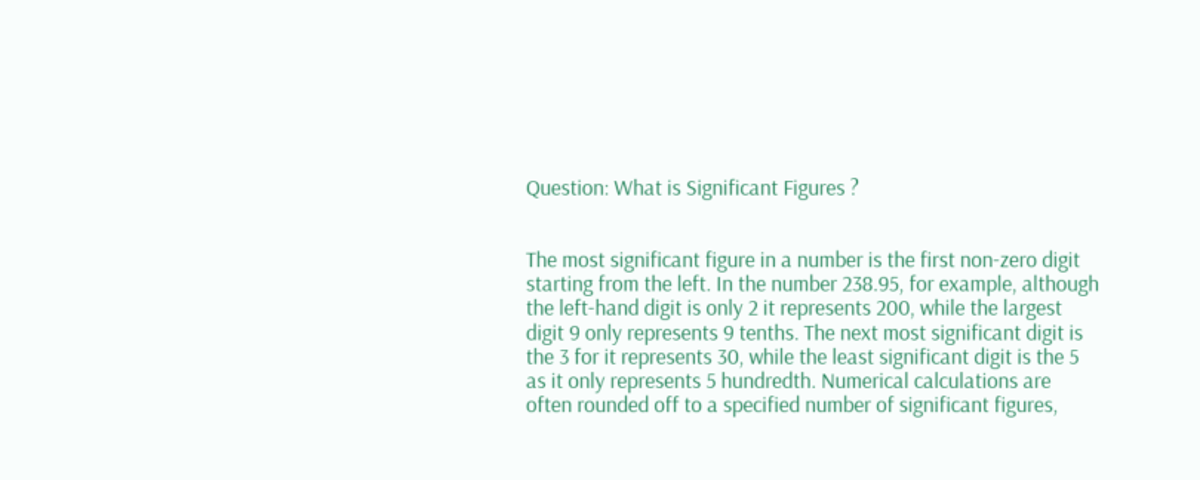Question: What is Significant Figures ?


The most significant figure in a number is the first non-zero digit starting from the left. In the number 238.95, for example, although the left-hand digit is only 2 it represents 200, while the largest digit 9 only represents 9 tenths. The next most significant digit is the 3 for it represents 30, while the least significant digit is the 5 as it only represents 5 hundredth. Numerical calculations are often rounded off to a specified number of significant figures,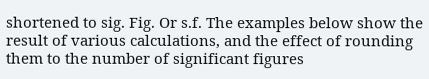shortened to sig. Fig. Or s.f. The examples below show the result of various calculations, and the effect of rounding them to the number of significant figures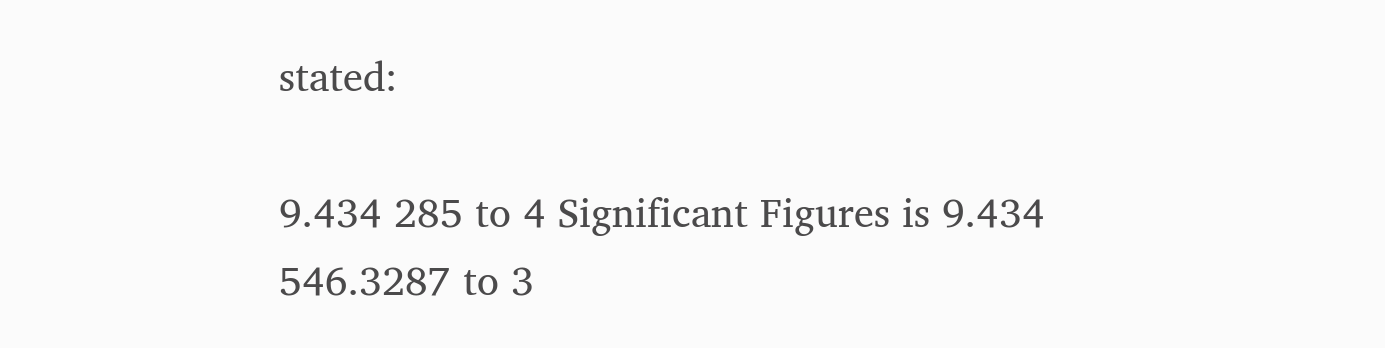stated:

9.434 285 to 4 Significant Figures is 9.434
546.3287 to 3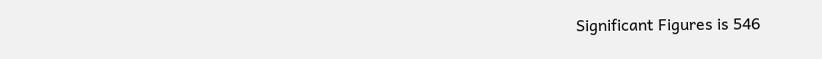Significant Figures is 546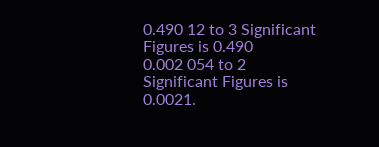0.490 12 to 3 Significant Figures is 0.490
0.002 054 to 2 Significant Figures is 0.0021.